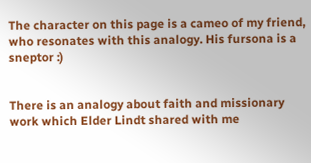The character on this page is a cameo of my friend, who resonates with this analogy. His fursona is a sneptor :)


There is an analogy about faith and missionary work which Elder Lindt shared with me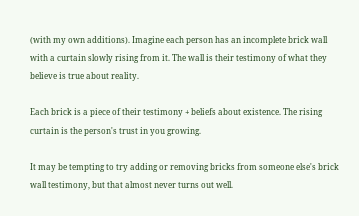(with my own additions). Imagine each person has an incomplete brick wall with a curtain slowly rising from it. The wall is their testimony of what they believe is true about reality.

Each brick is a piece of their testimony + beliefs about existence. The rising curtain is the person's trust in you growing.

It may be tempting to try adding or removing bricks from someone else's brick wall testimony, but that almost never turns out well.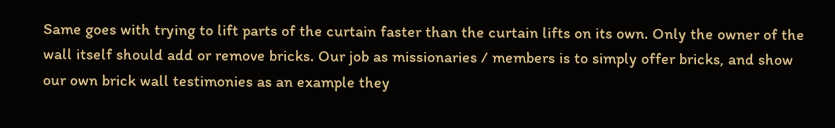Same goes with trying to lift parts of the curtain faster than the curtain lifts on its own. Only the owner of the wall itself should add or remove bricks. Our job as missionaries / members is to simply offer bricks, and show our own brick wall testimonies as an example they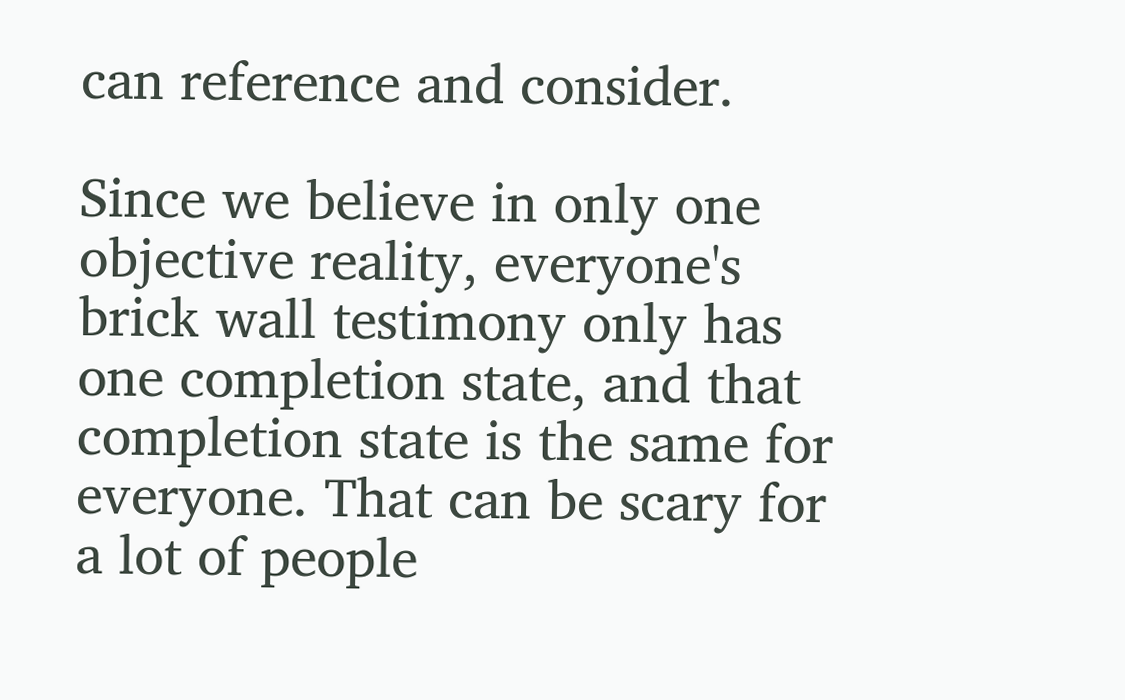can reference and consider.

Since we believe in only one objective reality, everyone's brick wall testimony only has one completion state, and that completion state is the same for everyone. That can be scary for a lot of people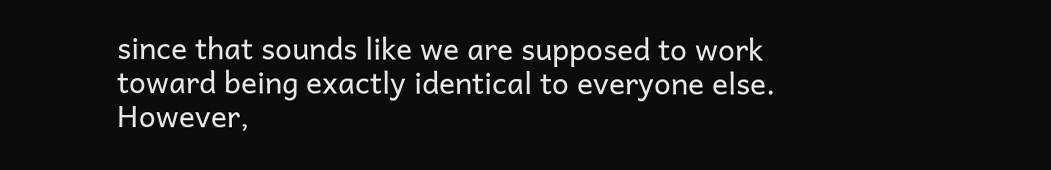since that sounds like we are supposed to work toward being exactly identical to everyone else. However,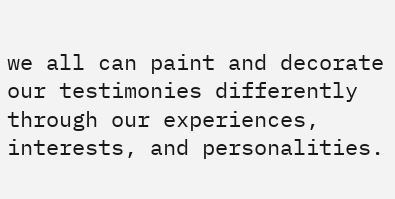we all can paint and decorate our testimonies differently through our experiences, interests, and personalities.